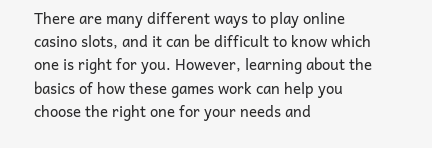There are many different ways to play online casino slots, and it can be difficult to know which one is right for you. However, learning about the basics of how these games work can help you choose the right one for your needs and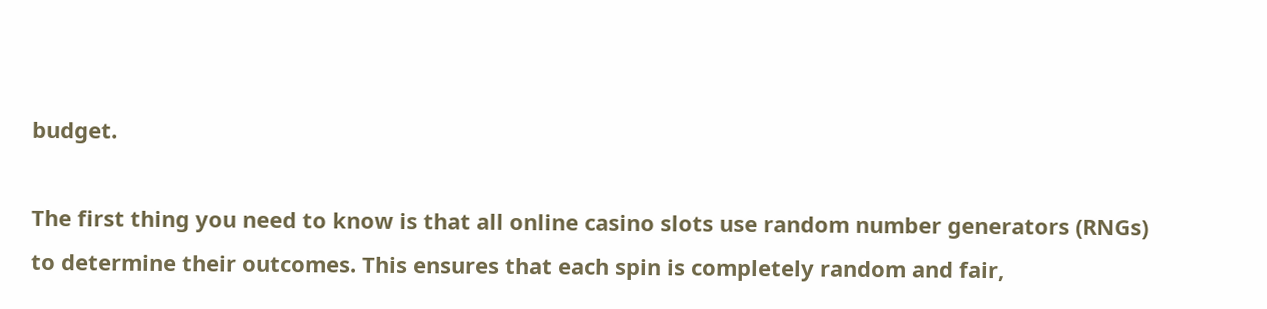budget.

The first thing you need to know is that all online casino slots use random number generators (RNGs) to determine their outcomes. This ensures that each spin is completely random and fair,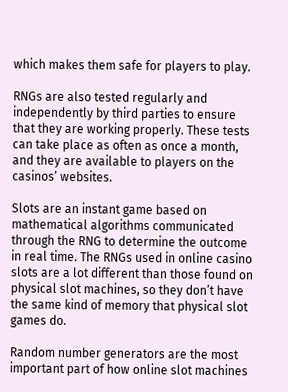which makes them safe for players to play.

RNGs are also tested regularly and independently by third parties to ensure that they are working properly. These tests can take place as often as once a month, and they are available to players on the casinos’ websites.

Slots are an instant game based on mathematical algorithms communicated through the RNG to determine the outcome in real time. The RNGs used in online casino slots are a lot different than those found on physical slot machines, so they don’t have the same kind of memory that physical slot games do.

Random number generators are the most important part of how online slot machines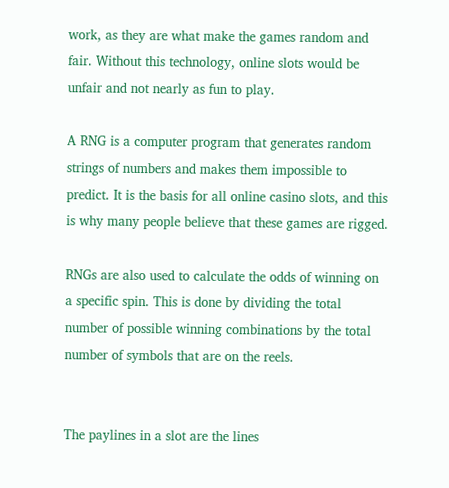work, as they are what make the games random and fair. Without this technology, online slots would be unfair and not nearly as fun to play.

A RNG is a computer program that generates random strings of numbers and makes them impossible to predict. It is the basis for all online casino slots, and this is why many people believe that these games are rigged.

RNGs are also used to calculate the odds of winning on a specific spin. This is done by dividing the total number of possible winning combinations by the total number of symbols that are on the reels.


The paylines in a slot are the lines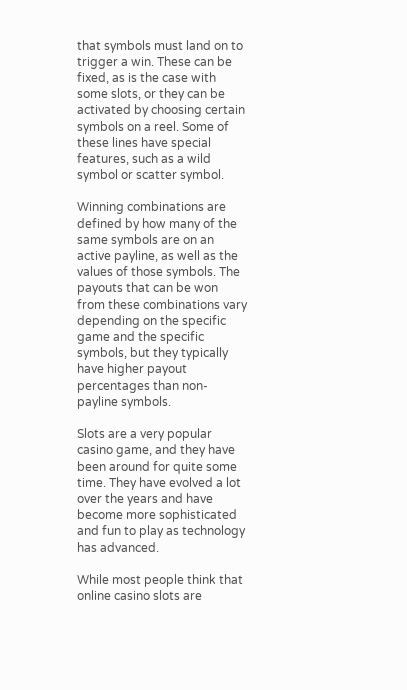that symbols must land on to trigger a win. These can be fixed, as is the case with some slots, or they can be activated by choosing certain symbols on a reel. Some of these lines have special features, such as a wild symbol or scatter symbol.

Winning combinations are defined by how many of the same symbols are on an active payline, as well as the values of those symbols. The payouts that can be won from these combinations vary depending on the specific game and the specific symbols, but they typically have higher payout percentages than non-payline symbols.

Slots are a very popular casino game, and they have been around for quite some time. They have evolved a lot over the years and have become more sophisticated and fun to play as technology has advanced.

While most people think that online casino slots are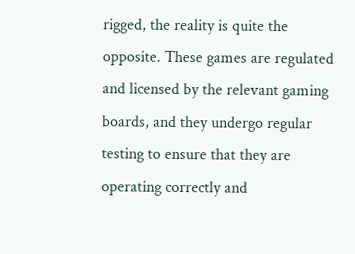rigged, the reality is quite the opposite. These games are regulated and licensed by the relevant gaming boards, and they undergo regular testing to ensure that they are operating correctly and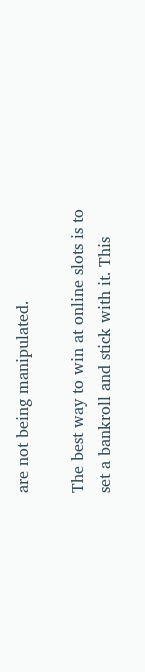are not being manipulated.

The best way to win at online slots is to set a bankroll and stick with it. This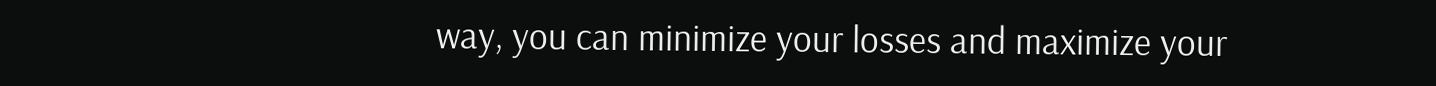way, you can minimize your losses and maximize your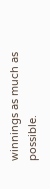winnings as much as possible.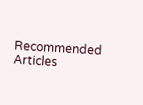Recommended Articles